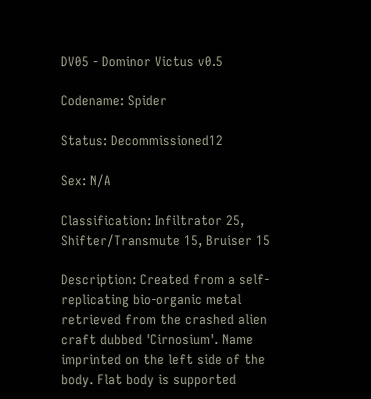DV05 - Dominor Victus v0.5

Codename: Spider

Status: Decommissioned12

Sex: N/A

Classification: Infiltrator 25, Shifter/Transmute 15, Bruiser 15

Description: Created from a self-replicating bio-organic metal retrieved from the crashed alien craft dubbed 'Cirnosium'. Name imprinted on the left side of the body. Flat body is supported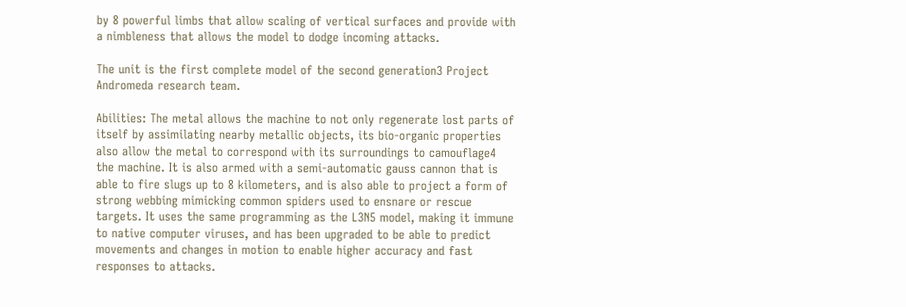by 8 powerful limbs that allow scaling of vertical surfaces and provide with a nimbleness that allows the model to dodge incoming attacks.

The unit is the first complete model of the second generation3 Project Andromeda research team.

Abilities: The metal allows the machine to not only regenerate lost parts of itself by assimilating nearby metallic objects, its bio-organic properties also allow the metal to correspond with its surroundings to camouflage4 the machine. It is also armed with a semi-automatic gauss cannon that is able to fire slugs up to 8 kilometers, and is also able to project a form of strong webbing mimicking common spiders used to ensnare or rescue targets. It uses the same programming as the L3N5 model, making it immune to native computer viruses, and has been upgraded to be able to predict movements and changes in motion to enable higher accuracy and fast responses to attacks.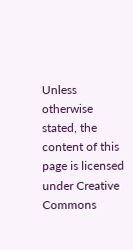Unless otherwise stated, the content of this page is licensed under Creative Commons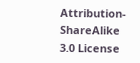Attribution-ShareAlike 3.0 License